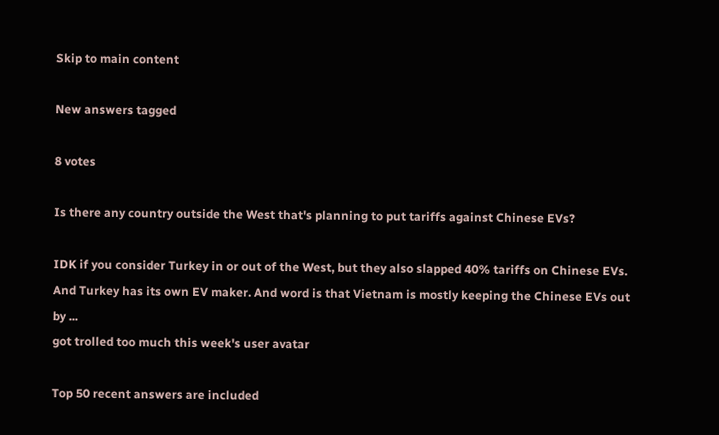Skip to main content

New answers tagged

8 votes

Is there any country outside the West that's planning to put tariffs against Chinese EVs?

IDK if you consider Turkey in or out of the West, but they also slapped 40% tariffs on Chinese EVs. And Turkey has its own EV maker. And word is that Vietnam is mostly keeping the Chinese EVs out by ...
got trolled too much this week's user avatar

Top 50 recent answers are included